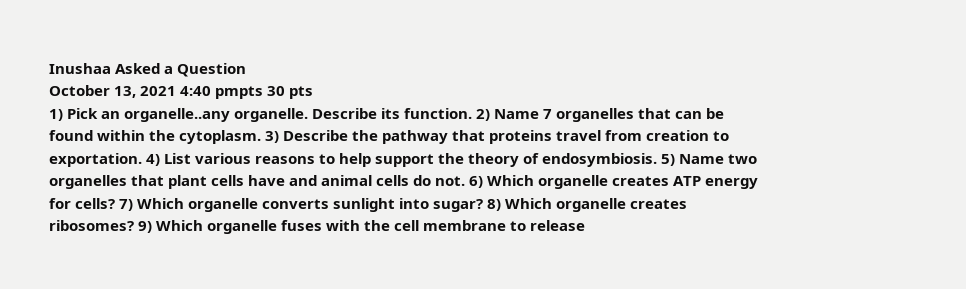Inushaa Asked a Question
October 13, 2021 4:40 pmpts 30 pts
1) Pick an organelle..any organelle. Describe its function. 2) Name 7 organelles that can be found within the cytoplasm. 3) Describe the pathway that proteins travel from creation to exportation. 4) List various reasons to help support the theory of endosymbiosis. 5) Name two organelles that plant cells have and animal cells do not. 6) Which organelle creates ATP energy for cells? 7) Which organelle converts sunlight into sugar? 8) Which organelle creates ribosomes? 9) Which organelle fuses with the cell membrane to release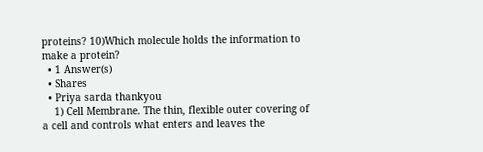proteins? 10)Which molecule holds the information to make a protein?
  • 1 Answer(s)
  • Shares
  • Priya sarda thankyou
    1) Cell Membrane. The thin, flexible outer covering of a cell and controls what enters and leaves the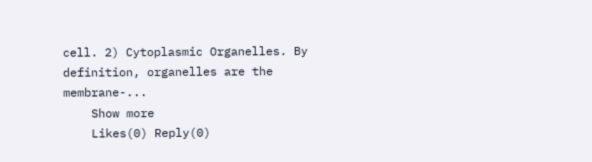cell. 2) Cytoplasmic Organelles. By definition, organelles are the membrane-...
    Show more
    Likes(0) Reply(0)